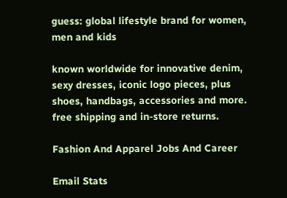guess: global lifestyle brand for women, men and kids

known worldwide for innovative denim, sexy dresses, iconic logo pieces, plus shoes, handbags, accessories and more. free shipping and in-store returns.

Fashion And Apparel Jobs And Career

Email Stats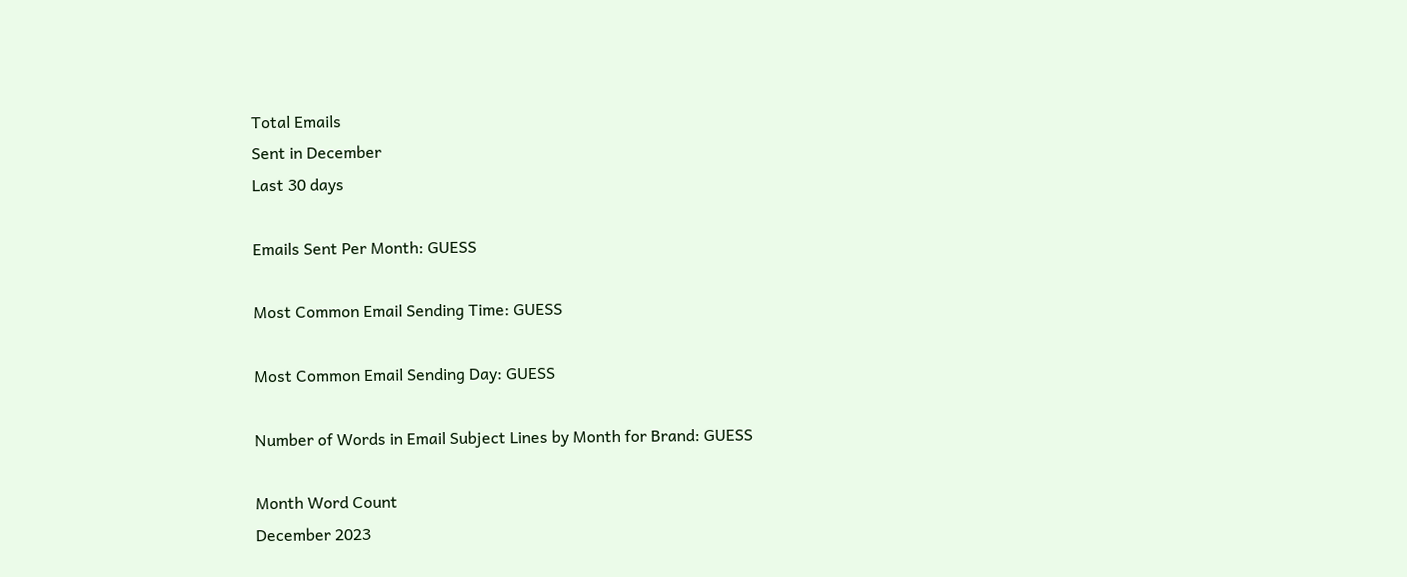Total Emails
Sent in December
Last 30 days

Emails Sent Per Month: GUESS

Most Common Email Sending Time: GUESS

Most Common Email Sending Day: GUESS

Number of Words in Email Subject Lines by Month for Brand: GUESS

Month Word Count
December 2023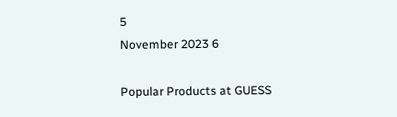5
November 2023 6

Popular Products at GUESS